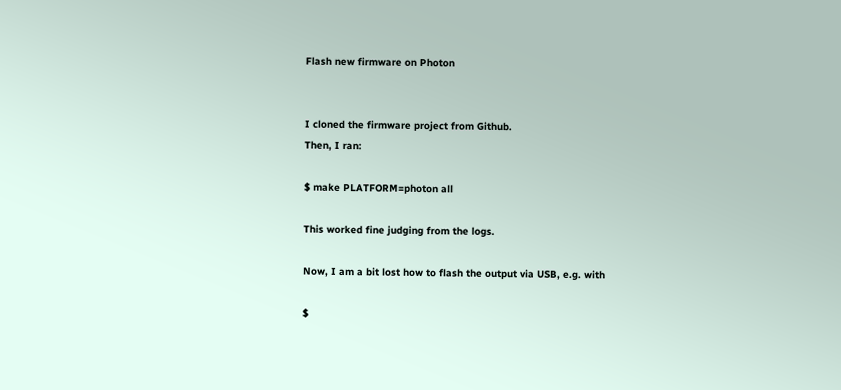Flash new firmware on Photon


I cloned the firmware project from Github.
Then, I ran:

$ make PLATFORM=photon all

This worked fine judging from the logs.

Now, I am a bit lost how to flash the output via USB, e.g. with

$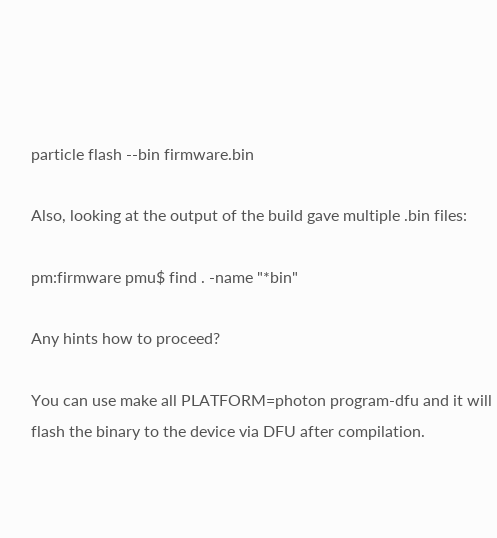particle flash --bin firmware.bin

Also, looking at the output of the build gave multiple .bin files:

pm:firmware pmu$ find . -name "*bin"

Any hints how to proceed?

You can use make all PLATFORM=photon program-dfu and it will flash the binary to the device via DFU after compilation.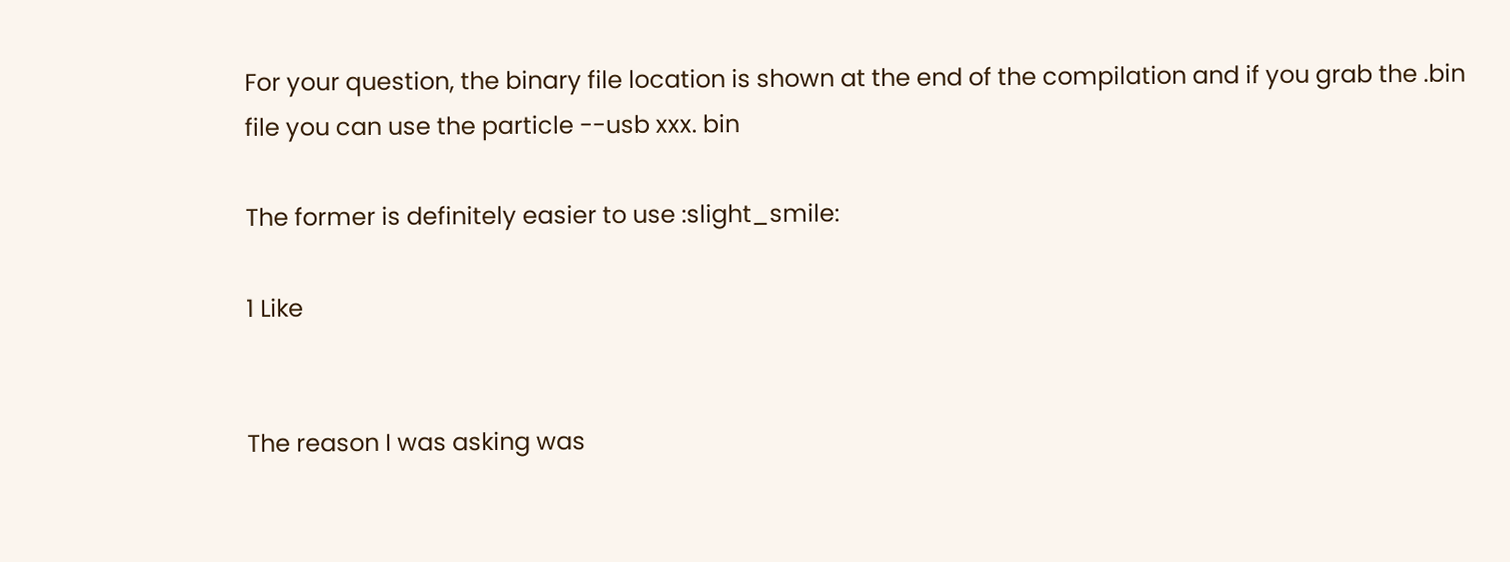For your question, the binary file location is shown at the end of the compilation and if you grab the .bin file you can use the particle --usb xxx. bin

The former is definitely easier to use :slight_smile:

1 Like


The reason I was asking was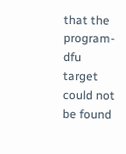that the program-dfu target could not be found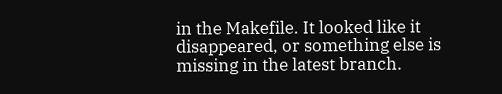in the Makefile. It looked like it disappeared, or something else is missing in the latest branch.